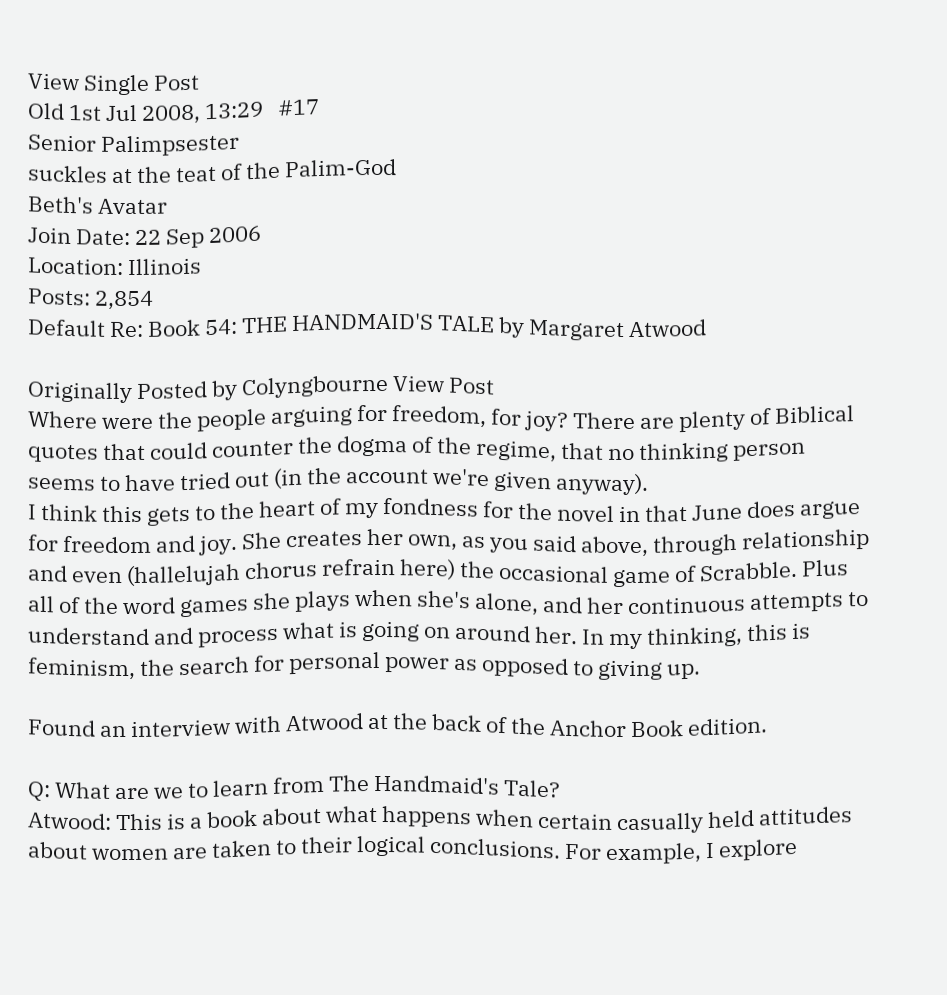View Single Post
Old 1st Jul 2008, 13:29   #17
Senior Palimpsester
suckles at the teat of the Palim-God
Beth's Avatar
Join Date: 22 Sep 2006
Location: Illinois
Posts: 2,854
Default Re: Book 54: THE HANDMAID'S TALE by Margaret Atwood

Originally Posted by Colyngbourne View Post
Where were the people arguing for freedom, for joy? There are plenty of Biblical quotes that could counter the dogma of the regime, that no thinking person seems to have tried out (in the account we're given anyway).
I think this gets to the heart of my fondness for the novel in that June does argue for freedom and joy. She creates her own, as you said above, through relationship and even (hallelujah chorus refrain here) the occasional game of Scrabble. Plus all of the word games she plays when she's alone, and her continuous attempts to understand and process what is going on around her. In my thinking, this is feminism, the search for personal power as opposed to giving up.

Found an interview with Atwood at the back of the Anchor Book edition.

Q: What are we to learn from The Handmaid's Tale?
Atwood: This is a book about what happens when certain casually held attitudes about women are taken to their logical conclusions. For example, I explore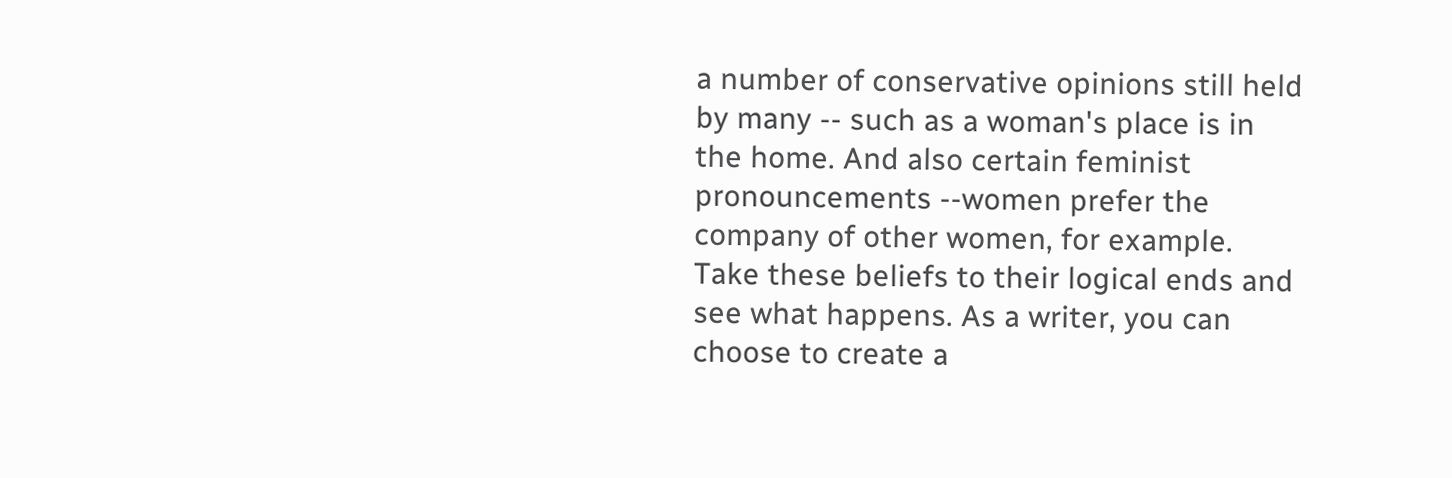a number of conservative opinions still held by many -- such as a woman's place is in the home. And also certain feminist pronouncements --women prefer the company of other women, for example. Take these beliefs to their logical ends and see what happens. As a writer, you can choose to create a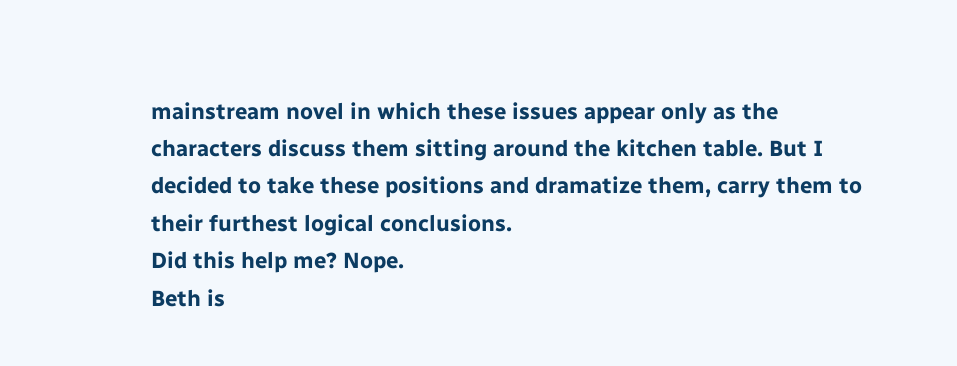mainstream novel in which these issues appear only as the characters discuss them sitting around the kitchen table. But I decided to take these positions and dramatize them, carry them to their furthest logical conclusions.
Did this help me? Nope.
Beth is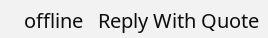offline   Reply With Quote